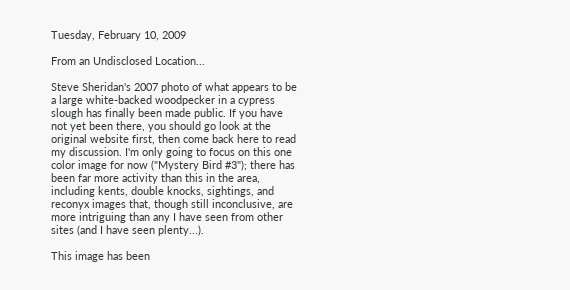Tuesday, February 10, 2009

From an Undisclosed Location...

Steve Sheridan's 2007 photo of what appears to be a large white-backed woodpecker in a cypress slough has finally been made public. If you have not yet been there, you should go look at the original website first, then come back here to read my discussion. I'm only going to focus on this one color image for now ("Mystery Bird #3"); there has been far more activity than this in the area, including kents, double knocks, sightings, and reconyx images that, though still inconclusive, are more intriguing than any I have seen from other sites (and I have seen plenty...).

This image has been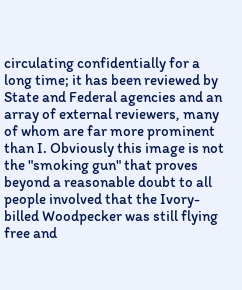circulating confidentially for a long time; it has been reviewed by State and Federal agencies and an array of external reviewers, many of whom are far more prominent than I. Obviously this image is not the "smoking gun" that proves beyond a reasonable doubt to all people involved that the Ivory-billed Woodpecker was still flying free and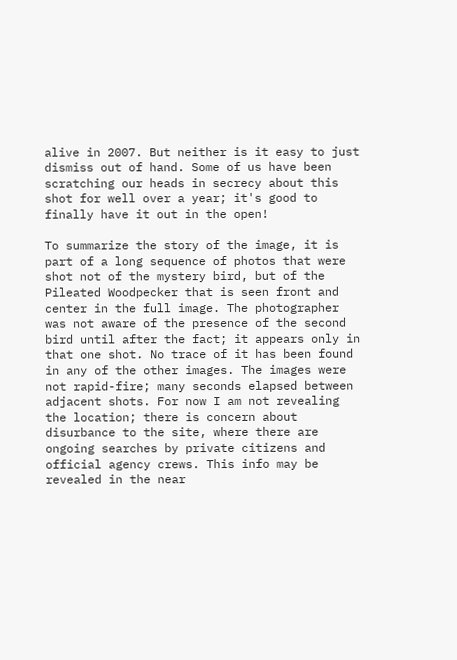alive in 2007. But neither is it easy to just dismiss out of hand. Some of us have been scratching our heads in secrecy about this shot for well over a year; it's good to finally have it out in the open!

To summarize the story of the image, it is part of a long sequence of photos that were shot not of the mystery bird, but of the Pileated Woodpecker that is seen front and center in the full image. The photographer was not aware of the presence of the second bird until after the fact; it appears only in that one shot. No trace of it has been found in any of the other images. The images were not rapid-fire; many seconds elapsed between adjacent shots. For now I am not revealing the location; there is concern about disurbance to the site, where there are ongoing searches by private citizens and official agency crews. This info may be revealed in the near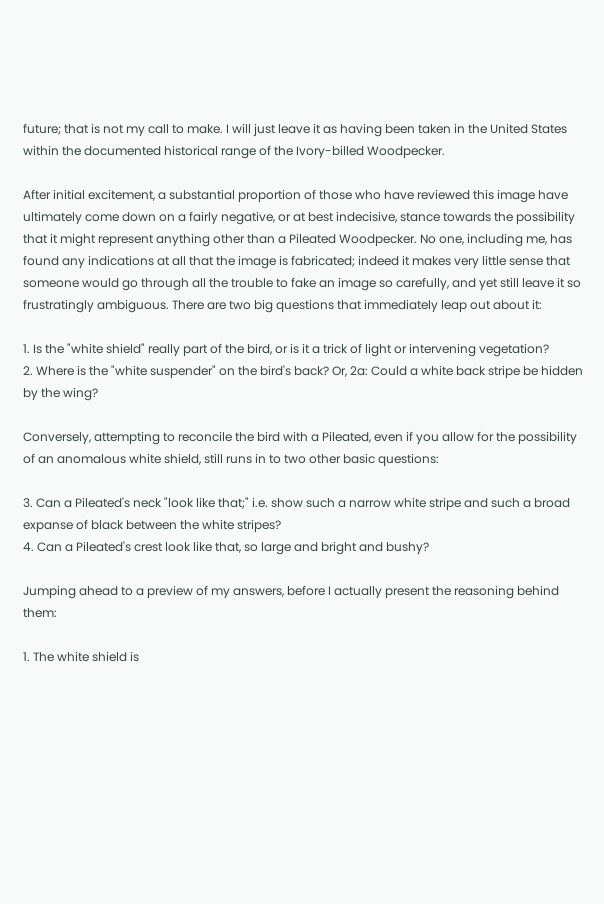future; that is not my call to make. I will just leave it as having been taken in the United States within the documented historical range of the Ivory-billed Woodpecker.

After initial excitement, a substantial proportion of those who have reviewed this image have ultimately come down on a fairly negative, or at best indecisive, stance towards the possibility that it might represent anything other than a Pileated Woodpecker. No one, including me, has found any indications at all that the image is fabricated; indeed it makes very little sense that someone would go through all the trouble to fake an image so carefully, and yet still leave it so frustratingly ambiguous. There are two big questions that immediately leap out about it:

1. Is the "white shield" really part of the bird, or is it a trick of light or intervening vegetation?
2. Where is the "white suspender" on the bird's back? Or, 2a: Could a white back stripe be hidden by the wing?

Conversely, attempting to reconcile the bird with a Pileated, even if you allow for the possibility of an anomalous white shield, still runs in to two other basic questions:

3. Can a Pileated's neck "look like that;" i.e. show such a narrow white stripe and such a broad expanse of black between the white stripes?
4. Can a Pileated's crest look like that, so large and bright and bushy?

Jumping ahead to a preview of my answers, before I actually present the reasoning behind them:

1. The white shield is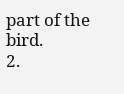part of the bird.
2.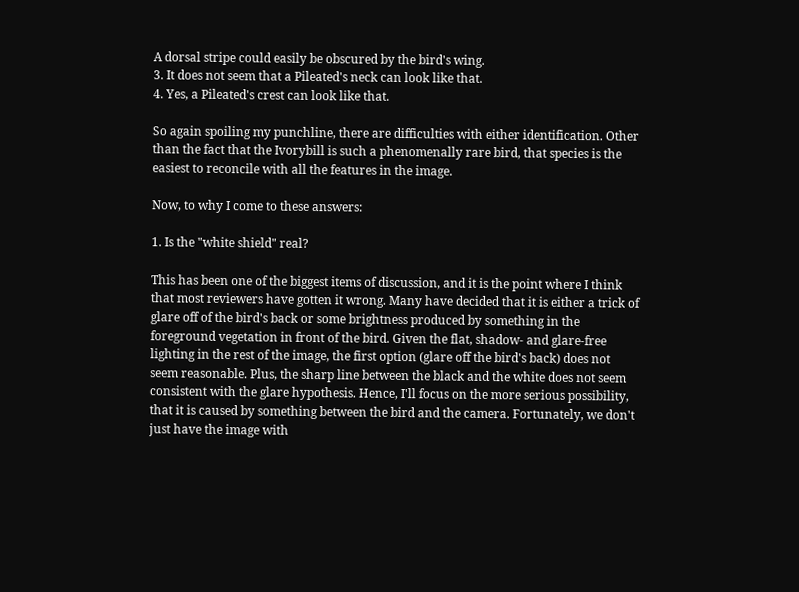A dorsal stripe could easily be obscured by the bird's wing.
3. It does not seem that a Pileated's neck can look like that.
4. Yes, a Pileated's crest can look like that.

So again spoiling my punchline, there are difficulties with either identification. Other than the fact that the Ivorybill is such a phenomenally rare bird, that species is the easiest to reconcile with all the features in the image.

Now, to why I come to these answers:

1. Is the "white shield" real?

This has been one of the biggest items of discussion, and it is the point where I think that most reviewers have gotten it wrong. Many have decided that it is either a trick of glare off of the bird's back or some brightness produced by something in the foreground vegetation in front of the bird. Given the flat, shadow- and glare-free lighting in the rest of the image, the first option (glare off the bird's back) does not seem reasonable. Plus, the sharp line between the black and the white does not seem consistent with the glare hypothesis. Hence, I'll focus on the more serious possibility, that it is caused by something between the bird and the camera. Fortunately, we don't just have the image with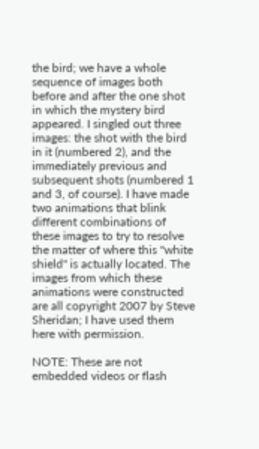the bird; we have a whole sequence of images both before and after the one shot in which the mystery bird appeared. I singled out three images: the shot with the bird in it (numbered 2), and the immediately previous and subsequent shots (numbered 1 and 3, of course). I have made two animations that blink different combinations of these images to try to resolve the matter of where this "white shield" is actually located. The images from which these animations were constructed are all copyright 2007 by Steve Sheridan; I have used them here with permission.

NOTE: These are not embedded videos or flash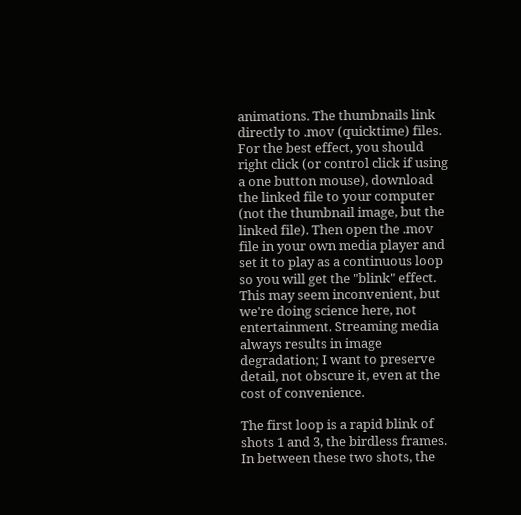animations. The thumbnails link directly to .mov (quicktime) files. For the best effect, you should right click (or control click if using a one button mouse), download the linked file to your computer (not the thumbnail image, but the linked file). Then open the .mov file in your own media player and set it to play as a continuous loop so you will get the "blink" effect. This may seem inconvenient, but we're doing science here, not entertainment. Streaming media always results in image degradation; I want to preserve detail, not obscure it, even at the cost of convenience.

The first loop is a rapid blink of shots 1 and 3, the birdless frames. In between these two shots, the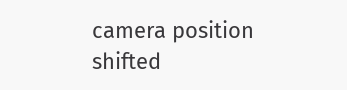camera position shifted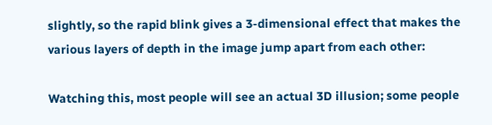slightly, so the rapid blink gives a 3-dimensional effect that makes the various layers of depth in the image jump apart from each other:

Watching this, most people will see an actual 3D illusion; some people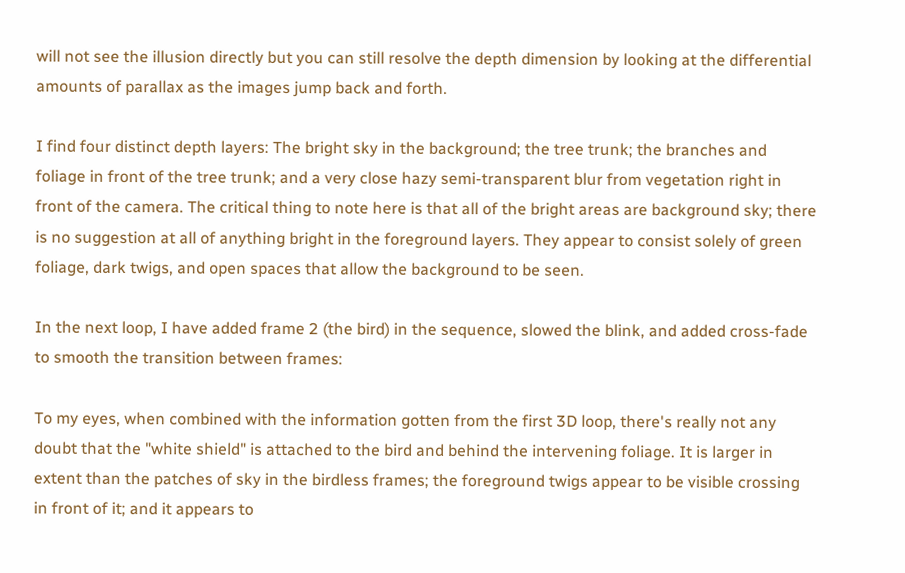will not see the illusion directly but you can still resolve the depth dimension by looking at the differential amounts of parallax as the images jump back and forth.

I find four distinct depth layers: The bright sky in the background; the tree trunk; the branches and foliage in front of the tree trunk; and a very close hazy semi-transparent blur from vegetation right in front of the camera. The critical thing to note here is that all of the bright areas are background sky; there is no suggestion at all of anything bright in the foreground layers. They appear to consist solely of green foliage, dark twigs, and open spaces that allow the background to be seen.

In the next loop, I have added frame 2 (the bird) in the sequence, slowed the blink, and added cross-fade to smooth the transition between frames:

To my eyes, when combined with the information gotten from the first 3D loop, there's really not any doubt that the "white shield" is attached to the bird and behind the intervening foliage. It is larger in extent than the patches of sky in the birdless frames; the foreground twigs appear to be visible crossing in front of it; and it appears to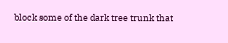block some of the dark tree trunk that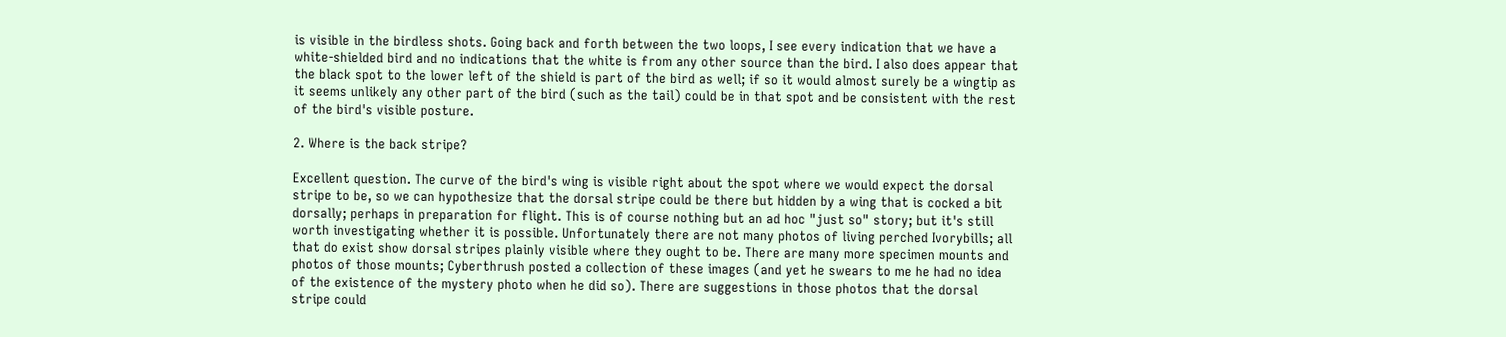is visible in the birdless shots. Going back and forth between the two loops, I see every indication that we have a white-shielded bird and no indications that the white is from any other source than the bird. I also does appear that the black spot to the lower left of the shield is part of the bird as well; if so it would almost surely be a wingtip as it seems unlikely any other part of the bird (such as the tail) could be in that spot and be consistent with the rest of the bird's visible posture.

2. Where is the back stripe?

Excellent question. The curve of the bird's wing is visible right about the spot where we would expect the dorsal stripe to be, so we can hypothesize that the dorsal stripe could be there but hidden by a wing that is cocked a bit dorsally; perhaps in preparation for flight. This is of course nothing but an ad hoc "just so" story; but it's still worth investigating whether it is possible. Unfortunately there are not many photos of living perched Ivorybills; all that do exist show dorsal stripes plainly visible where they ought to be. There are many more specimen mounts and photos of those mounts; Cyberthrush posted a collection of these images (and yet he swears to me he had no idea of the existence of the mystery photo when he did so). There are suggestions in those photos that the dorsal stripe could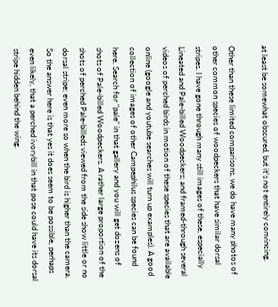at least be somewhat obscured, but it's not entirely convincing.

Other than these limited comparisons, we do have many photos of other common species of woodpeckers that have similar dorsal stripes. I have gone through many still images of these, especially Lineated and Pale-billed Woodpeckers; and framed-through several videos of perched birds in motion of these species that are available online (google and youtube searches will turn up examples). A good collection of images of other Campephilus species can be found here. Search for "pale" in that gallery and you will get dozens of shots of Pale-billed Woodpeckers. A rather large proportion of the shots of perched Pale-billeds viewed from the side show little or no dorsal stripe; even more so when the bird is higher than the camera. So the answer here is that yes it does seem to be possible, perhaps even likely, that a perched ivorybill in that pose could have its dorsal stripe hidden behind the wing.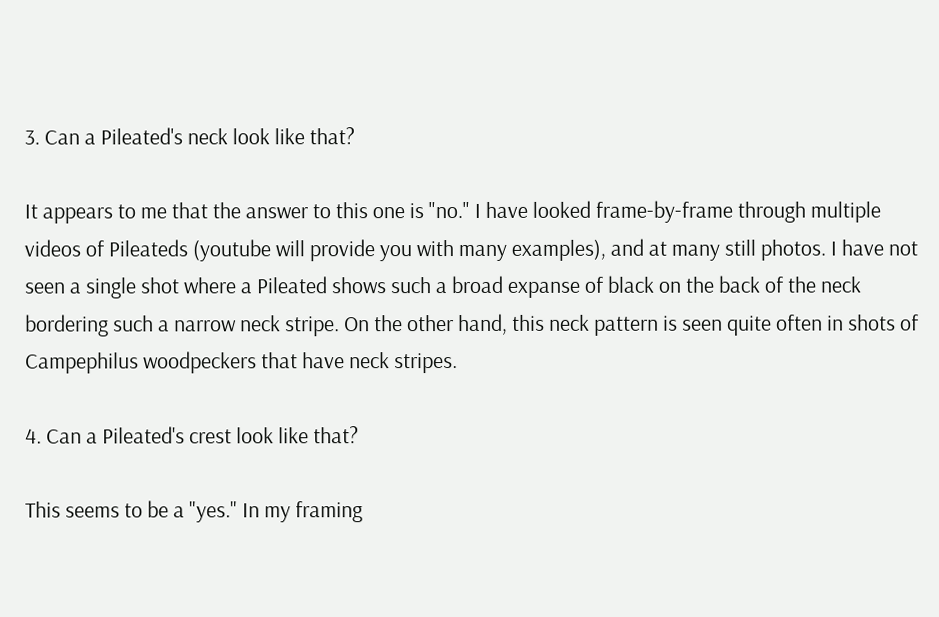3. Can a Pileated's neck look like that?

It appears to me that the answer to this one is "no." I have looked frame-by-frame through multiple videos of Pileateds (youtube will provide you with many examples), and at many still photos. I have not seen a single shot where a Pileated shows such a broad expanse of black on the back of the neck bordering such a narrow neck stripe. On the other hand, this neck pattern is seen quite often in shots of Campephilus woodpeckers that have neck stripes.

4. Can a Pileated's crest look like that?

This seems to be a "yes." In my framing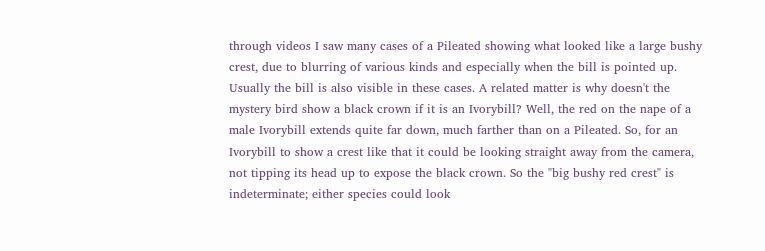through videos I saw many cases of a Pileated showing what looked like a large bushy crest, due to blurring of various kinds and especially when the bill is pointed up. Usually the bill is also visible in these cases. A related matter is why doesn't the mystery bird show a black crown if it is an Ivorybill? Well, the red on the nape of a male Ivorybill extends quite far down, much farther than on a Pileated. So, for an Ivorybill to show a crest like that it could be looking straight away from the camera, not tipping its head up to expose the black crown. So the "big bushy red crest" is indeterminate; either species could look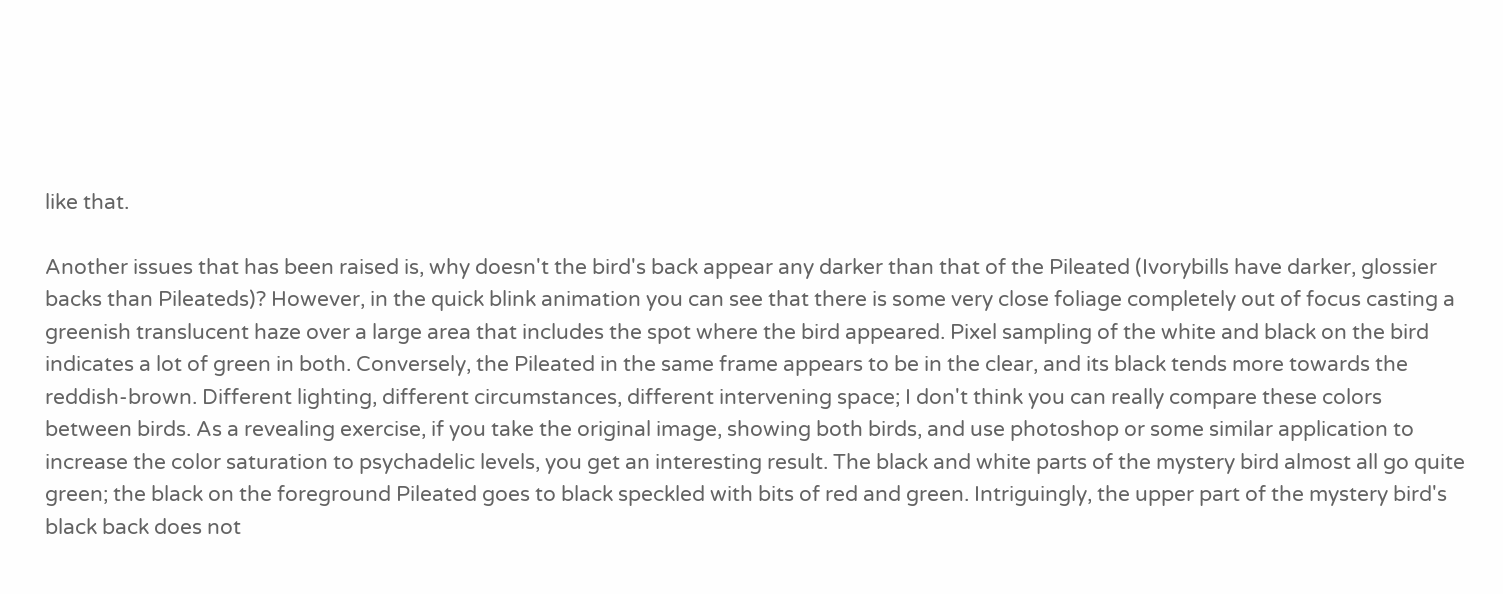like that.

Another issues that has been raised is, why doesn't the bird's back appear any darker than that of the Pileated (Ivorybills have darker, glossier backs than Pileateds)? However, in the quick blink animation you can see that there is some very close foliage completely out of focus casting a greenish translucent haze over a large area that includes the spot where the bird appeared. Pixel sampling of the white and black on the bird indicates a lot of green in both. Conversely, the Pileated in the same frame appears to be in the clear, and its black tends more towards the reddish-brown. Different lighting, different circumstances, different intervening space; I don't think you can really compare these colors between birds. As a revealing exercise, if you take the original image, showing both birds, and use photoshop or some similar application to increase the color saturation to psychadelic levels, you get an interesting result. The black and white parts of the mystery bird almost all go quite green; the black on the foreground Pileated goes to black speckled with bits of red and green. Intriguingly, the upper part of the mystery bird's black back does not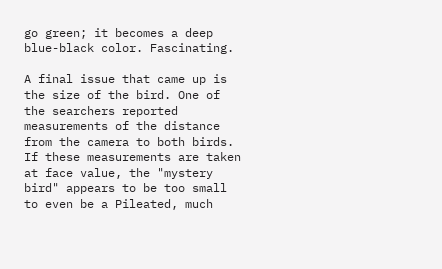go green; it becomes a deep blue-black color. Fascinating.

A final issue that came up is the size of the bird. One of the searchers reported measurements of the distance from the camera to both birds. If these measurements are taken at face value, the "mystery bird" appears to be too small to even be a Pileated, much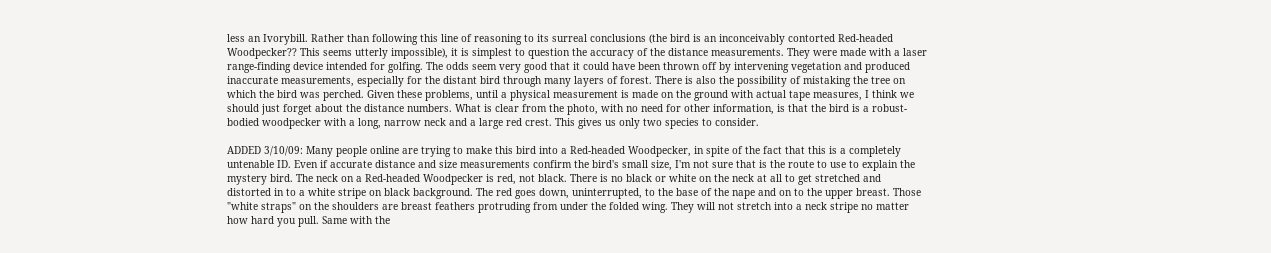less an Ivorybill. Rather than following this line of reasoning to its surreal conclusions (the bird is an inconceivably contorted Red-headed Woodpecker?? This seems utterly impossible), it is simplest to question the accuracy of the distance measurements. They were made with a laser range-finding device intended for golfing. The odds seem very good that it could have been thrown off by intervening vegetation and produced inaccurate measurements, especially for the distant bird through many layers of forest. There is also the possibility of mistaking the tree on which the bird was perched. Given these problems, until a physical measurement is made on the ground with actual tape measures, I think we should just forget about the distance numbers. What is clear from the photo, with no need for other information, is that the bird is a robust-bodied woodpecker with a long, narrow neck and a large red crest. This gives us only two species to consider.

ADDED 3/10/09: Many people online are trying to make this bird into a Red-headed Woodpecker, in spite of the fact that this is a completely untenable ID. Even if accurate distance and size measurements confirm the bird's small size, I'm not sure that is the route to use to explain the mystery bird. The neck on a Red-headed Woodpecker is red, not black. There is no black or white on the neck at all to get stretched and distorted in to a white stripe on black background. The red goes down, uninterrupted, to the base of the nape and on to the upper breast. Those "white straps" on the shoulders are breast feathers protruding from under the folded wing. They will not stretch into a neck stripe no matter how hard you pull. Same with the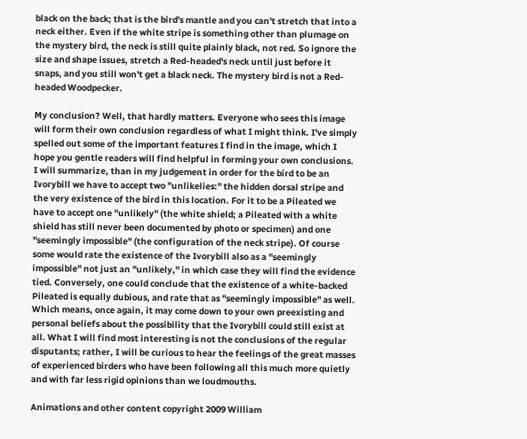black on the back; that is the bird's mantle and you can't stretch that into a neck either. Even if the white stripe is something other than plumage on the mystery bird, the neck is still quite plainly black, not red. So ignore the size and shape issues, stretch a Red-headed's neck until just before it snaps, and you still won't get a black neck. The mystery bird is not a Red-headed Woodpecker.

My conclusion? Well, that hardly matters. Everyone who sees this image will form their own conclusion regardless of what I might think. I've simply spelled out some of the important features I find in the image, which I hope you gentle readers will find helpful in forming your own conclusions. I will summarize, than in my judgement in order for the bird to be an Ivorybill we have to accept two "unlikelies:" the hidden dorsal stripe and the very existence of the bird in this location. For it to be a Pileated we have to accept one "unlikely" (the white shield; a Pileated with a white shield has still never been documented by photo or specimen) and one "seemingly impossible" (the configuration of the neck stripe). Of course some would rate the existence of the Ivorybill also as a "seemingly impossible" not just an "unlikely," in which case they will find the evidence tied. Conversely, one could conclude that the existence of a white-backed Pileated is equally dubious, and rate that as "seemingly impossible" as well. Which means, once again, it may come down to your own preexisting and personal beliefs about the possibility that the Ivorybill could still exist at all. What I will find most interesting is not the conclusions of the regular disputants; rather, I will be curious to hear the feelings of the great masses of experienced birders who have been following all this much more quietly and with far less rigid opinions than we loudmouths.

Animations and other content copyright 2009 William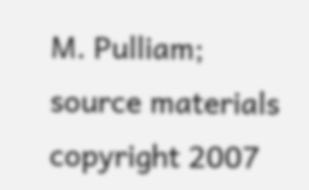M. Pulliam; source materials copyright 2007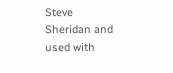Steve Sheridan and used with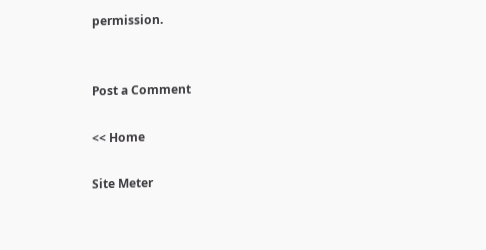permission.


Post a Comment

<< Home

Site Meter